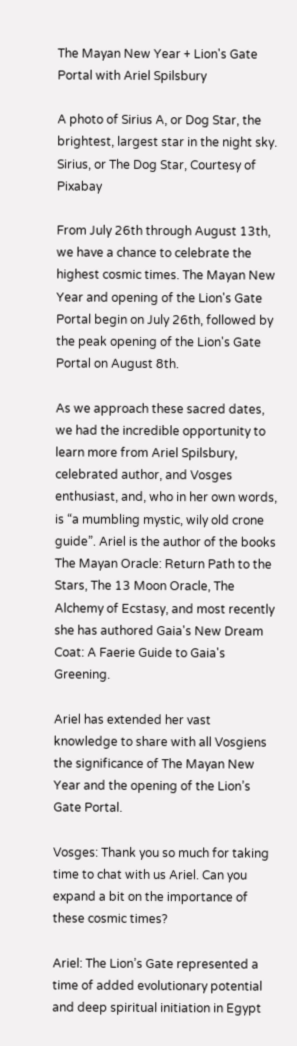The Mayan New Year + Lion's Gate Portal with Ariel Spilsbury

A photo of Sirius A, or Dog Star, the brightest, largest star in the night sky. Sirius, or The Dog Star, Courtesy of Pixabay

From July 26th through August 13th, we have a chance to celebrate the highest cosmic times. The Mayan New Year and opening of the Lion's Gate Portal begin on July 26th, followed by the peak opening of the Lion's Gate Portal on August 8th.

As we approach these sacred dates, we had the incredible opportunity to learn more from Ariel Spilsbury, celebrated author, and Vosges enthusiast, and, who in her own words, is “a mumbling mystic, wily old crone guide”. Ariel is the author of the books The Mayan Oracle: Return Path to the Stars, The 13 Moon Oracle, The Alchemy of Ecstasy, and most recently she has authored Gaia's New Dream Coat: A Faerie Guide to Gaia's Greening.

Ariel has extended her vast knowledge to share with all Vosgiens the significance of The Mayan New Year and the opening of the Lion’s Gate Portal.

Vosges: Thank you so much for taking time to chat with us Ariel. Can you expand a bit on the importance of these cosmic times?

Ariel: The Lion’s Gate represented a time of added evolutionary potential and deep spiritual initiation in Egypt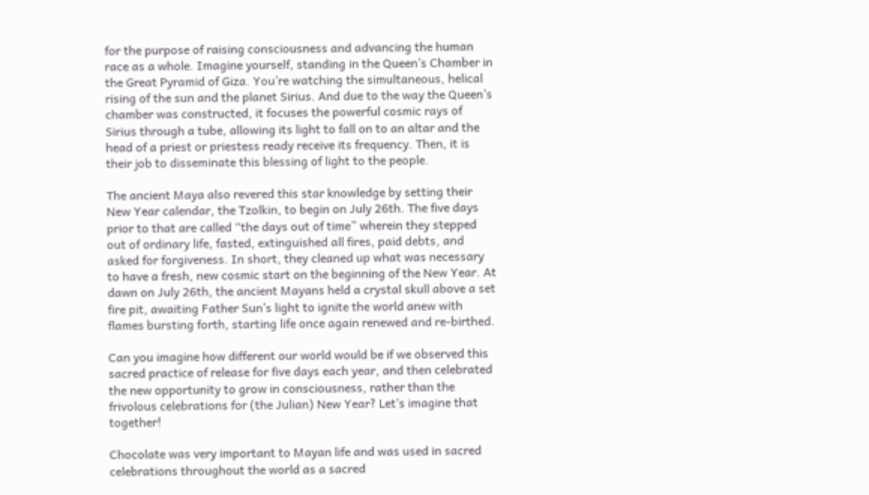for the purpose of raising consciousness and advancing the human race as a whole. Imagine yourself, standing in the Queen’s Chamber in the Great Pyramid of Giza. You’re watching the simultaneous, helical rising of the sun and the planet Sirius. And due to the way the Queen’s chamber was constructed, it focuses the powerful cosmic rays of Sirius through a tube, allowing its light to fall on to an altar and the head of a priest or priestess ready receive its frequency. Then, it is their job to disseminate this blessing of light to the people.

The ancient Maya also revered this star knowledge by setting their New Year calendar, the Tzolkin, to begin on July 26th. The five days prior to that are called “the days out of time” wherein they stepped out of ordinary life, fasted, extinguished all fires, paid debts, and asked for forgiveness. In short, they cleaned up what was necessary to have a fresh, new cosmic start on the beginning of the New Year. At dawn on July 26th, the ancient Mayans held a crystal skull above a set fire pit, awaiting Father Sun’s light to ignite the world anew with flames bursting forth, starting life once again renewed and re-birthed.

Can you imagine how different our world would be if we observed this sacred practice of release for five days each year, and then celebrated the new opportunity to grow in consciousness, rather than the frivolous celebrations for (the Julian) New Year? Let’s imagine that together!

Chocolate was very important to Mayan life and was used in sacred celebrations throughout the world as a sacred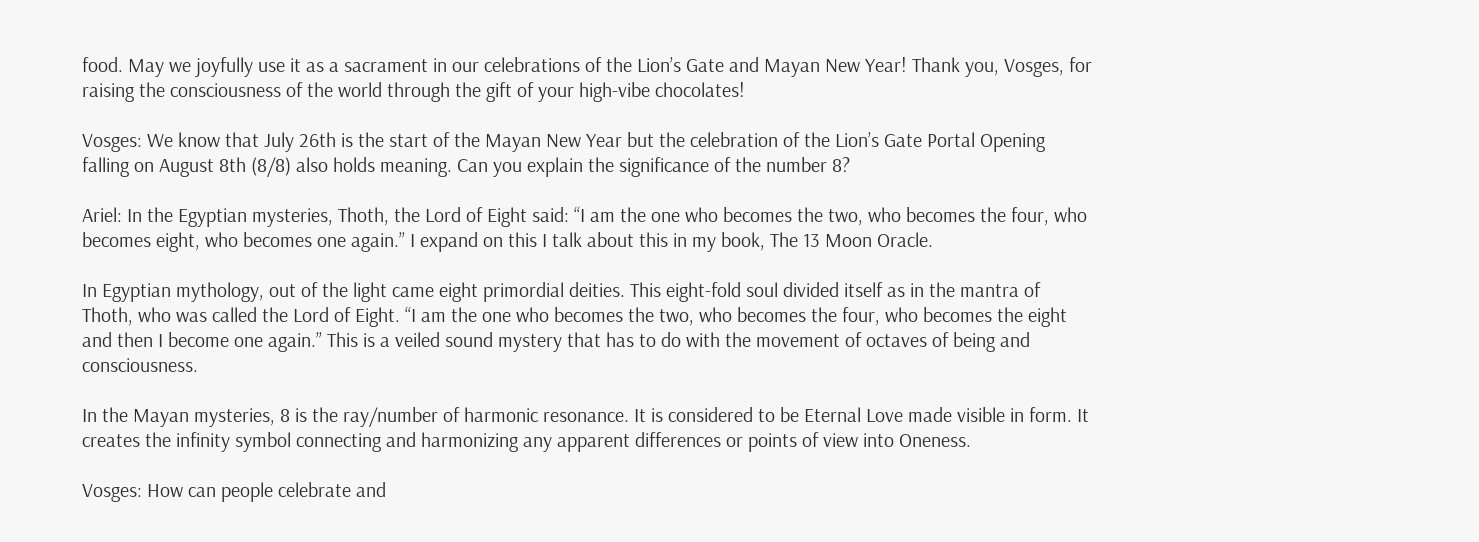food. May we joyfully use it as a sacrament in our celebrations of the Lion’s Gate and Mayan New Year! Thank you, Vosges, for raising the consciousness of the world through the gift of your high-vibe chocolates!

Vosges: We know that July 26th is the start of the Mayan New Year but the celebration of the Lion’s Gate Portal Opening falling on August 8th (8/8) also holds meaning. Can you explain the significance of the number 8?

Ariel: In the Egyptian mysteries, Thoth, the Lord of Eight said: “I am the one who becomes the two, who becomes the four, who becomes eight, who becomes one again.” I expand on this I talk about this in my book, The 13 Moon Oracle.

In Egyptian mythology, out of the light came eight primordial deities. This eight-fold soul divided itself as in the mantra of Thoth, who was called the Lord of Eight. “I am the one who becomes the two, who becomes the four, who becomes the eight and then I become one again.” This is a veiled sound mystery that has to do with the movement of octaves of being and consciousness.

In the Mayan mysteries, 8 is the ray/number of harmonic resonance. It is considered to be Eternal Love made visible in form. It creates the infinity symbol connecting and harmonizing any apparent differences or points of view into Oneness.

Vosges: How can people celebrate and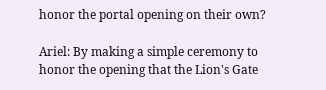honor the portal opening on their own?

Ariel: By making a simple ceremony to honor the opening that the Lion's Gate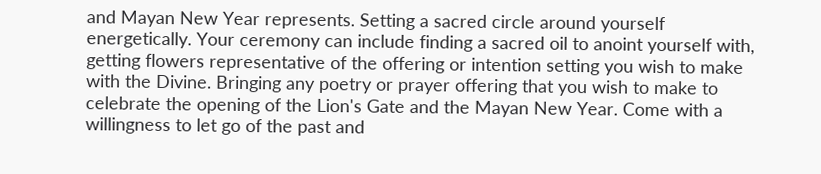and Mayan New Year represents. Setting a sacred circle around yourself energetically. Your ceremony can include finding a sacred oil to anoint yourself with, getting flowers representative of the offering or intention setting you wish to make with the Divine. Bringing any poetry or prayer offering that you wish to make to celebrate the opening of the Lion's Gate and the Mayan New Year. Come with a willingness to let go of the past and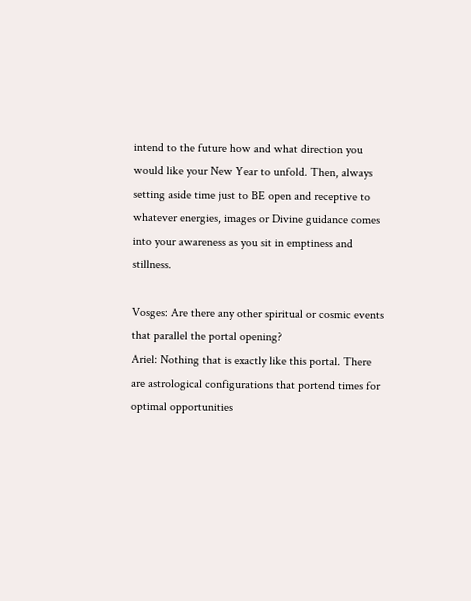intend to the future how and what direction you would like your New Year to unfold. Then, always setting aside time just to BE open and receptive to whatever energies, images or Divine guidance comes into your awareness as you sit in emptiness and stillness.

Vosges: Are there any other spiritual or cosmic events that parallel the portal opening?
Ariel: Nothing that is exactly like this portal. There are astrological configurations that portend times for optimal opportunities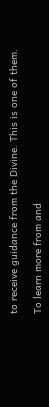to receive guidance from the Divine. This is one of them.

To learn more from and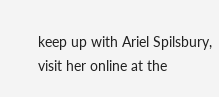keep up with Ariel Spilsbury, visit her online at the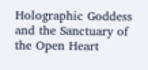Holographic Goddess and the Sanctuary of the Open Heart